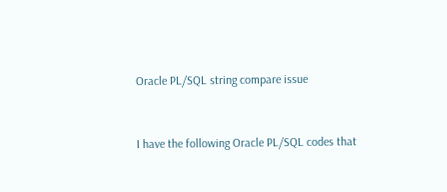Oracle PL/SQL string compare issue


I have the following Oracle PL/SQL codes that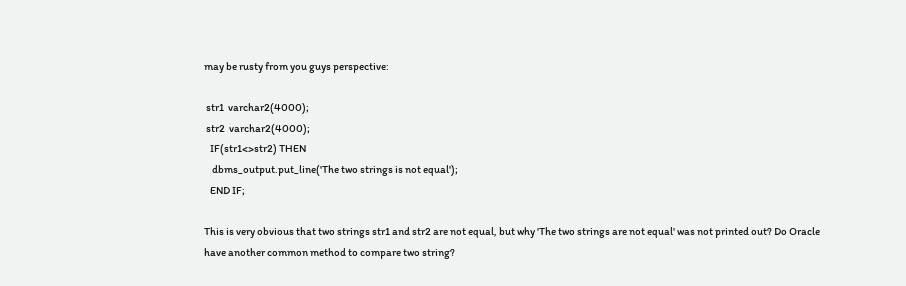may be rusty from you guys perspective:

 str1  varchar2(4000);
 str2  varchar2(4000);
   IF(str1<>str2) THEN
    dbms_output.put_line('The two strings is not equal');
   END IF;

This is very obvious that two strings str1 and str2 are not equal, but why 'The two strings are not equal' was not printed out? Do Oracle have another common method to compare two string?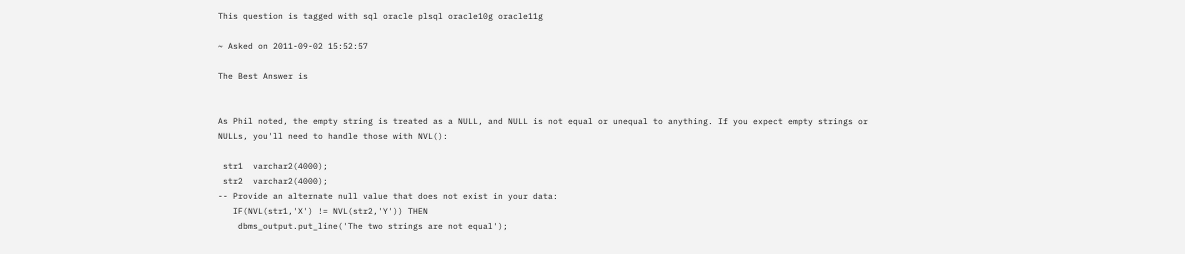This question is tagged with sql oracle plsql oracle10g oracle11g

~ Asked on 2011-09-02 15:52:57

The Best Answer is


As Phil noted, the empty string is treated as a NULL, and NULL is not equal or unequal to anything. If you expect empty strings or NULLs, you'll need to handle those with NVL():

 str1  varchar2(4000);
 str2  varchar2(4000);
-- Provide an alternate null value that does not exist in your data:
   IF(NVL(str1,'X') != NVL(str2,'Y')) THEN
    dbms_output.put_line('The two strings are not equal');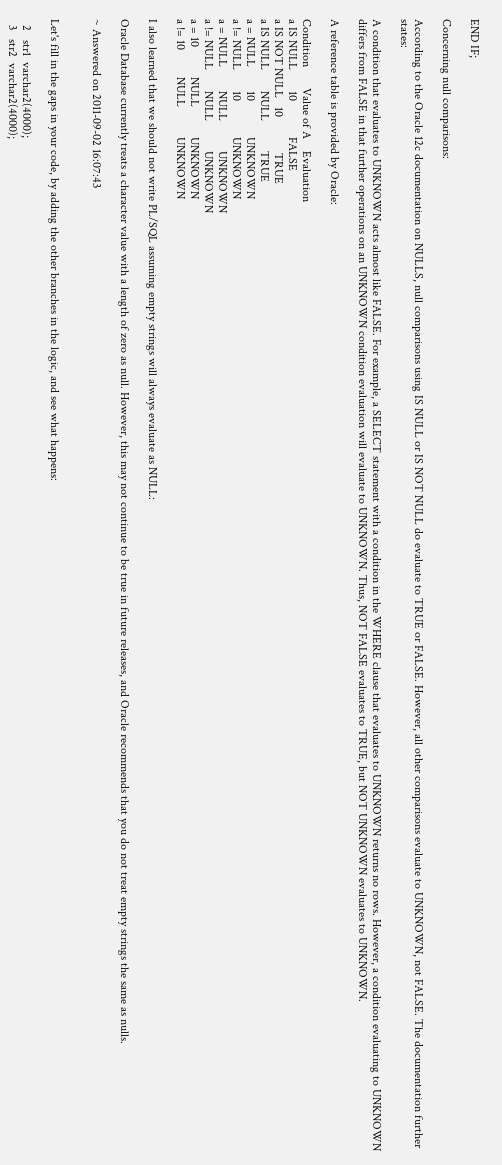END IF;

Concerning null comparisons:

According to the Oracle 12c documentation on NULLS, null comparisons using IS NULL or IS NOT NULL do evaluate to TRUE or FALSE. However, all other comparisons evaluate to UNKNOWN, not FALSE. The documentation further states:

A condition that evaluates to UNKNOWN acts almost like FALSE. For example, a SELECT statement with a condition in the WHERE clause that evaluates to UNKNOWN returns no rows. However, a condition evaluating to UNKNOWN differs from FALSE in that further operations on an UNKNOWN condition evaluation will evaluate to UNKNOWN. Thus, NOT FALSE evaluates to TRUE, but NOT UNKNOWN evaluates to UNKNOWN.

A reference table is provided by Oracle:

Condition       Value of A    Evaluation
a IS NULL       10            FALSE
a IS NOT NULL   10            TRUE
a IS NULL       NULL          TRUE
a = NULL        10            UNKNOWN
a != NULL       10            UNKNOWN
a = NULL        NULL          UNKNOWN
a != NULL       NULL          UNKNOWN
a = 10          NULL          UNKNOWN
a != 10         NULL          UNKNOWN

I also learned that we should not write PL/SQL assuming empty strings will always evaluate as NULL:

Oracle Database currently treats a character value with a length of zero as null. However, this may not continue to be true in future releases, and Oracle recommends that you do not treat empty strings the same as nulls.

~ Answered on 2011-09-02 16:07:43


Let's fill in the gaps in your code, by adding the other branches in the logic, and see what happens:

  2   str1  varchar2(4000);
  3   str2  varchar2(4000);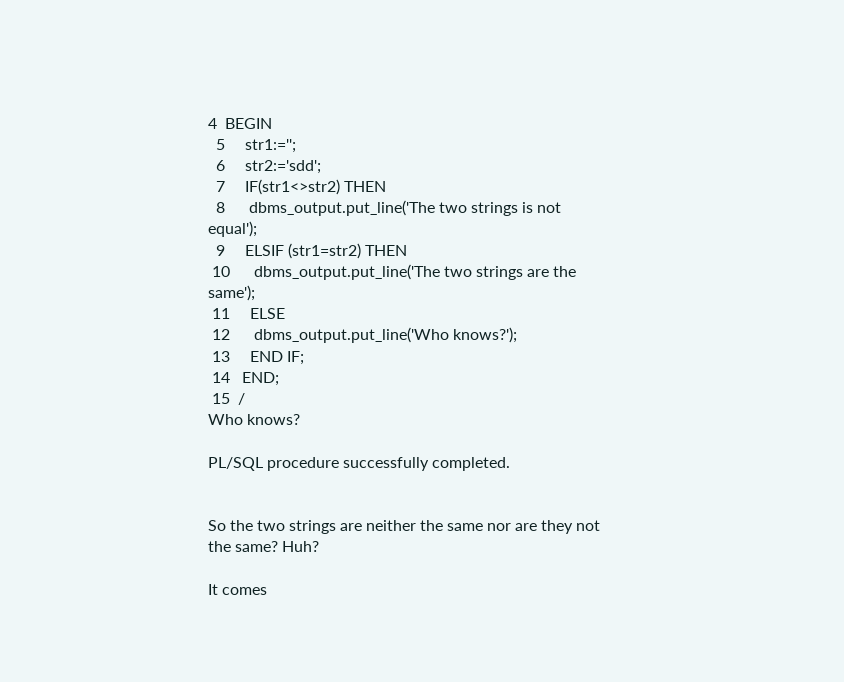4  BEGIN
  5     str1:='';
  6     str2:='sdd';
  7     IF(str1<>str2) THEN
  8      dbms_output.put_line('The two strings is not equal');
  9     ELSIF (str1=str2) THEN
 10      dbms_output.put_line('The two strings are the same');
 11     ELSE
 12      dbms_output.put_line('Who knows?');
 13     END IF;
 14   END;
 15  /
Who knows?

PL/SQL procedure successfully completed.


So the two strings are neither the same nor are they not the same? Huh?

It comes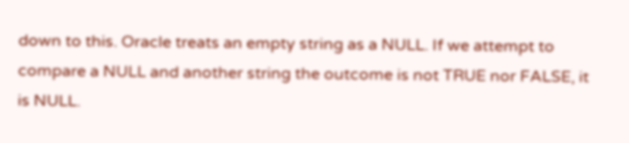down to this. Oracle treats an empty string as a NULL. If we attempt to compare a NULL and another string the outcome is not TRUE nor FALSE, it is NULL.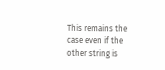This remains the case even if the other string is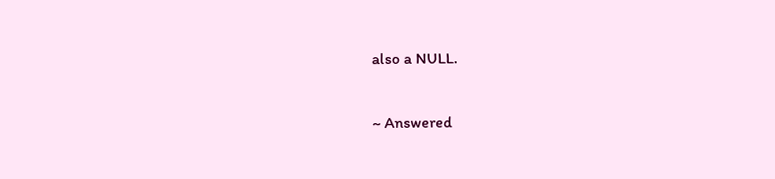also a NULL.

~ Answered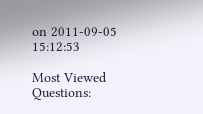on 2011-09-05 15:12:53

Most Viewed Questions: